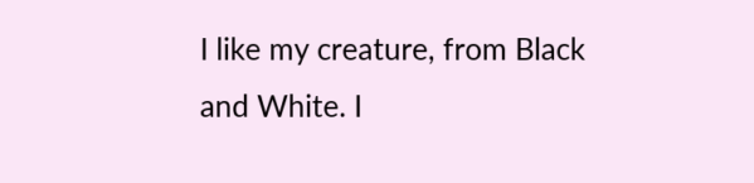I like my creature, from Black and White. I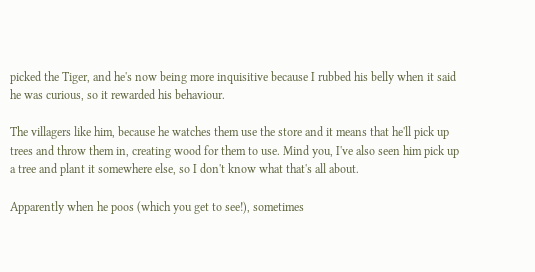picked the Tiger, and he's now being more inquisitive because I rubbed his belly when it said he was curious, so it rewarded his behaviour.

The villagers like him, because he watches them use the store and it means that he'll pick up trees and throw them in, creating wood for them to use. Mind you, I've also seen him pick up a tree and plant it somewhere else, so I don't know what that's all about.

Apparently when he poos (which you get to see!), sometimes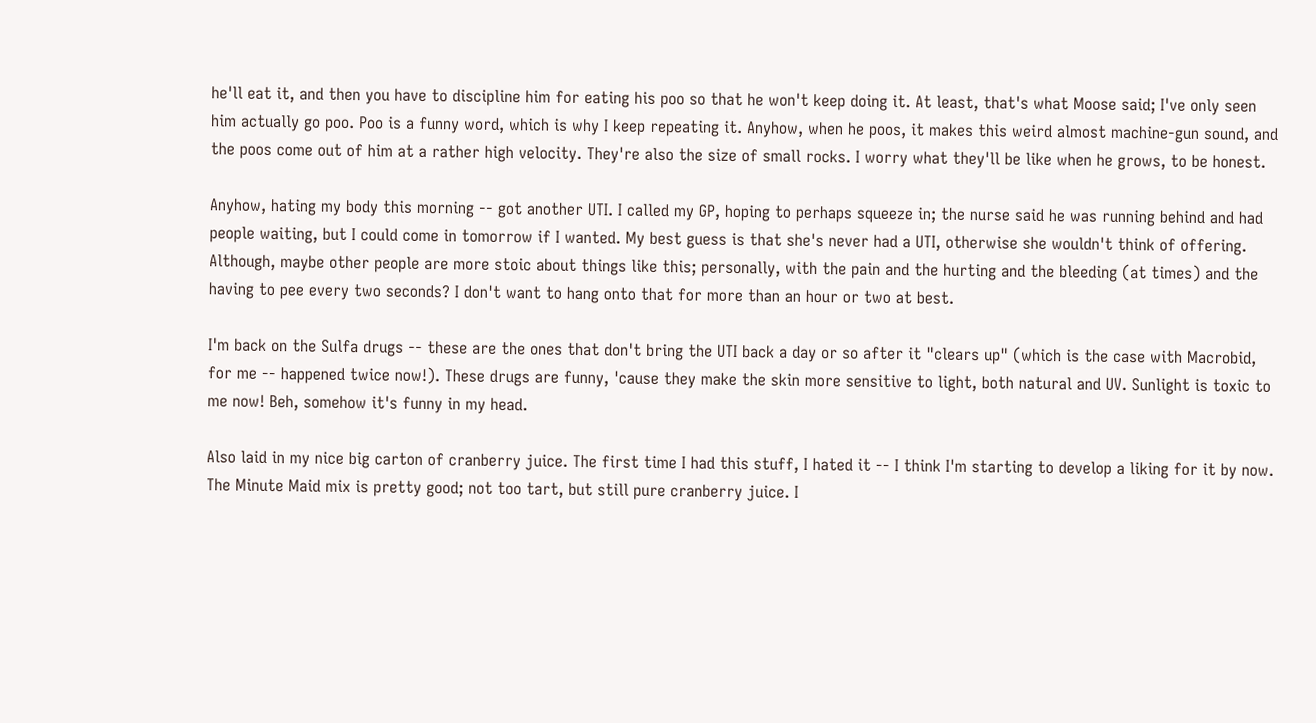he'll eat it, and then you have to discipline him for eating his poo so that he won't keep doing it. At least, that's what Moose said; I've only seen him actually go poo. Poo is a funny word, which is why I keep repeating it. Anyhow, when he poos, it makes this weird almost machine-gun sound, and the poos come out of him at a rather high velocity. They're also the size of small rocks. I worry what they'll be like when he grows, to be honest.

Anyhow, hating my body this morning -- got another UTI. I called my GP, hoping to perhaps squeeze in; the nurse said he was running behind and had people waiting, but I could come in tomorrow if I wanted. My best guess is that she's never had a UTI, otherwise she wouldn't think of offering. Although, maybe other people are more stoic about things like this; personally, with the pain and the hurting and the bleeding (at times) and the having to pee every two seconds? I don't want to hang onto that for more than an hour or two at best.

I'm back on the Sulfa drugs -- these are the ones that don't bring the UTI back a day or so after it "clears up" (which is the case with Macrobid, for me -- happened twice now!). These drugs are funny, 'cause they make the skin more sensitive to light, both natural and UV. Sunlight is toxic to me now! Beh, somehow it's funny in my head.

Also laid in my nice big carton of cranberry juice. The first time I had this stuff, I hated it -- I think I'm starting to develop a liking for it by now. The Minute Maid mix is pretty good; not too tart, but still pure cranberry juice. I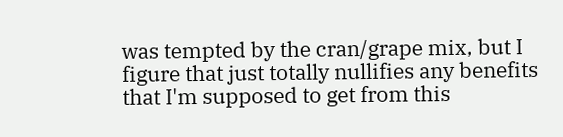was tempted by the cran/grape mix, but I figure that just totally nullifies any benefits that I'm supposed to get from this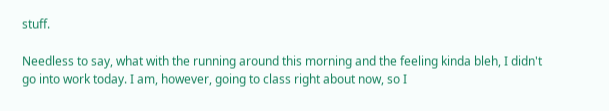stuff.

Needless to say, what with the running around this morning and the feeling kinda bleh, I didn't go into work today. I am, however, going to class right about now, so I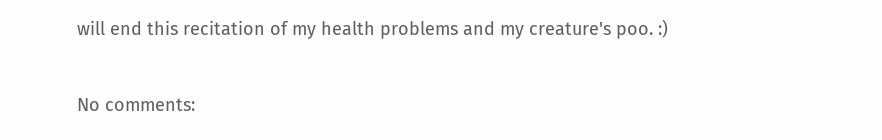will end this recitation of my health problems and my creature's poo. :)

No comments: